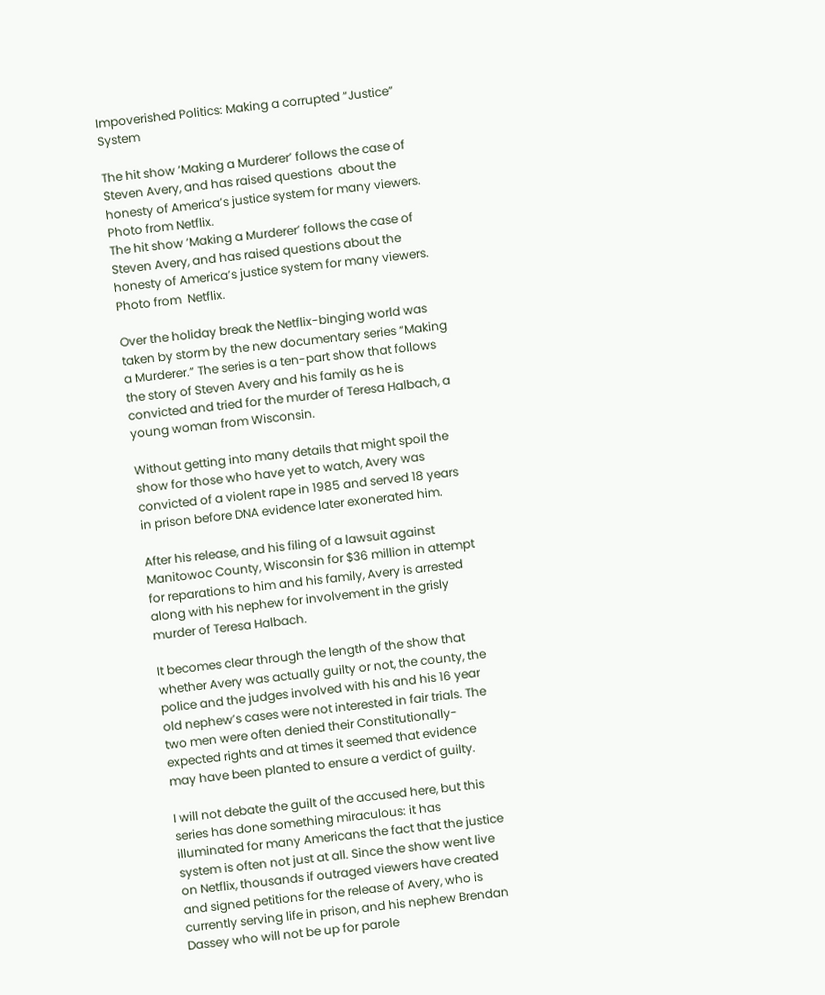Impoverished Politics: Making a corrupted “Justice” System

The hit show ‘Making a Murderer’ follows the case of Steven Avery, and has raised questions  about the honesty of America’s justice system for many viewers. Photo from Netflix.
The hit show ‘Making a Murderer’ follows the case of Steven Avery, and has raised questions about the honesty of America’s justice system for many viewers. Photo from  Netflix.

Over the holiday break the Netflix-binging world was taken by storm by the new documentary series “Making a Murderer.” The series is a ten-part show that follows the story of Steven Avery and his family as he is convicted and tried for the murder of Teresa Halbach, a young woman from Wisconsin.

Without getting into many details that might spoil the show for those who have yet to watch, Avery was convicted of a violent rape in 1985 and served 18 years in prison before DNA evidence later exonerated him.

After his release, and his filing of a lawsuit against Manitowoc County, Wisconsin for $36 million in attempt for reparations to him and his family, Avery is arrested along with his nephew for involvement in the grisly murder of Teresa Halbach.

It becomes clear through the length of the show that whether Avery was actually guilty or not, the county, the police and the judges involved with his and his 16 year old nephew’s cases were not interested in fair trials. The two men were often denied their Constitutionally-expected rights and at times it seemed that evidence may have been planted to ensure a verdict of guilty.

I will not debate the guilt of the accused here, but this series has done something miraculous: it has illuminated for many Americans the fact that the justice system is often not just at all. Since the show went live on Netflix, thousands if outraged viewers have created and signed petitions for the release of Avery, who is currently serving life in prison, and his nephew Brendan Dassey who will not be up for parole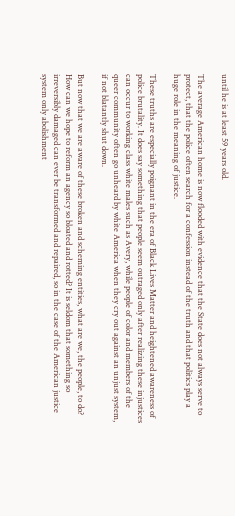until he is at least 59 years old.

The average American home is now flooded with evidence that the State does not always serve to protect, that the police often search for a confession instead of the truth and that politics play a huge role in the meaning of justice.

These truths are especially poignant in the era of Black Lives Matter and heightened awareness of police brutality. It does say something that people seem outraged only after realizing these injustices can occur to working class white males such as Avery, while people of color and members of the queer community often go unheard by white America when they cry out against an unjust system, if not blatantly shut down.

But now that we are aware of these broken and scheming entities, what are we, the people, to do? How can we hope to reform an agency so bloated and rotted? It is seldom that something so irreversibly damaged can ever be transformed and repaired, so in the case of the American justice system only abolishment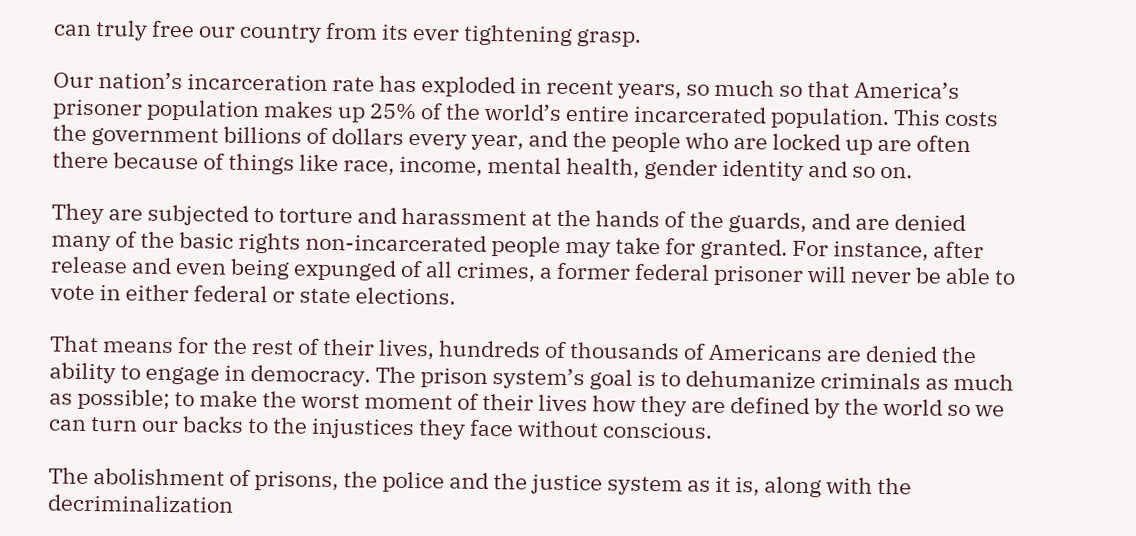can truly free our country from its ever tightening grasp.

Our nation’s incarceration rate has exploded in recent years, so much so that America’s prisoner population makes up 25% of the world’s entire incarcerated population. This costs the government billions of dollars every year, and the people who are locked up are often there because of things like race, income, mental health, gender identity and so on.

They are subjected to torture and harassment at the hands of the guards, and are denied many of the basic rights non-incarcerated people may take for granted. For instance, after release and even being expunged of all crimes, a former federal prisoner will never be able to vote in either federal or state elections.

That means for the rest of their lives, hundreds of thousands of Americans are denied the ability to engage in democracy. The prison system’s goal is to dehumanize criminals as much as possible; to make the worst moment of their lives how they are defined by the world so we can turn our backs to the injustices they face without conscious.

The abolishment of prisons, the police and the justice system as it is, along with the decriminalization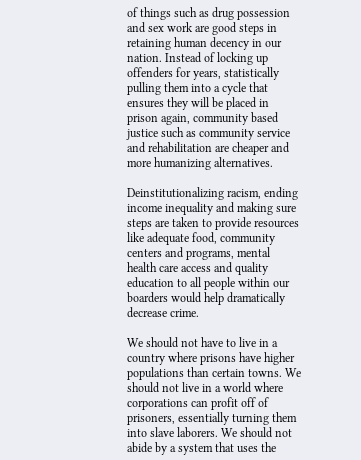of things such as drug possession and sex work are good steps in retaining human decency in our nation. Instead of locking up offenders for years, statistically pulling them into a cycle that ensures they will be placed in prison again, community based justice such as community service and rehabilitation are cheaper and more humanizing alternatives.

Deinstitutionalizing racism, ending income inequality and making sure steps are taken to provide resources like adequate food, community centers and programs, mental health care access and quality education to all people within our boarders would help dramatically decrease crime.

We should not have to live in a country where prisons have higher populations than certain towns. We should not live in a world where corporations can profit off of prisoners, essentially turning them into slave laborers. We should not abide by a system that uses the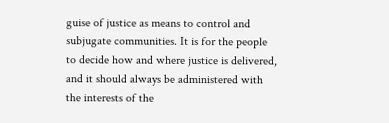guise of justice as means to control and subjugate communities. It is for the people to decide how and where justice is delivered, and it should always be administered with the interests of the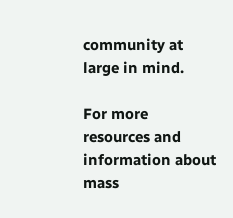community at large in mind.

For more resources and information about mass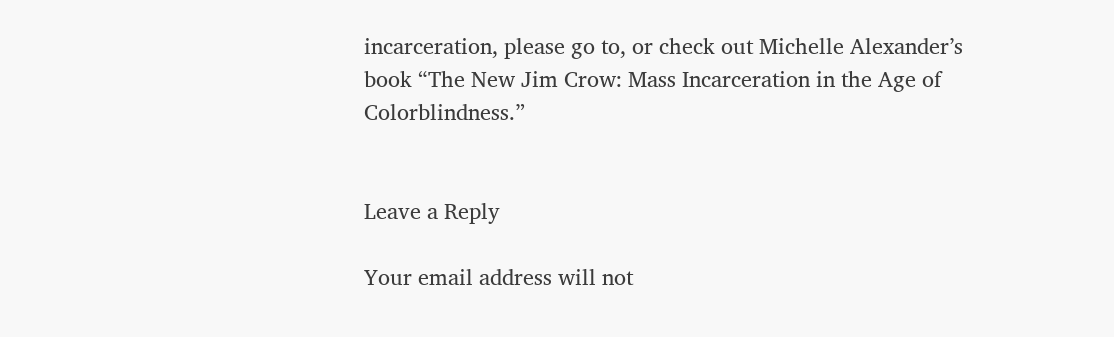incarceration, please go to, or check out Michelle Alexander’s book “The New Jim Crow: Mass Incarceration in the Age of Colorblindness.”


Leave a Reply

Your email address will not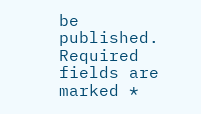be published. Required fields are marked *